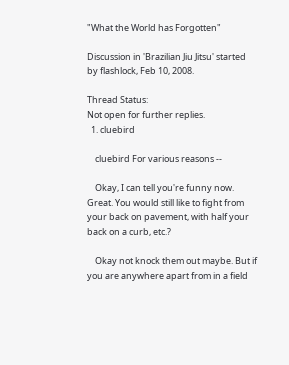"What the World has Forgotten"

Discussion in 'Brazilian Jiu Jitsu' started by flashlock, Feb 10, 2008.

Thread Status:
Not open for further replies.
  1. cluebird

    cluebird For various reasons --

    Okay, I can tell you're funny now. Great. You would still like to fight from your back on pavement, with half your back on a curb, etc.?

    Okay not knock them out maybe. But if you are anywhere apart from in a field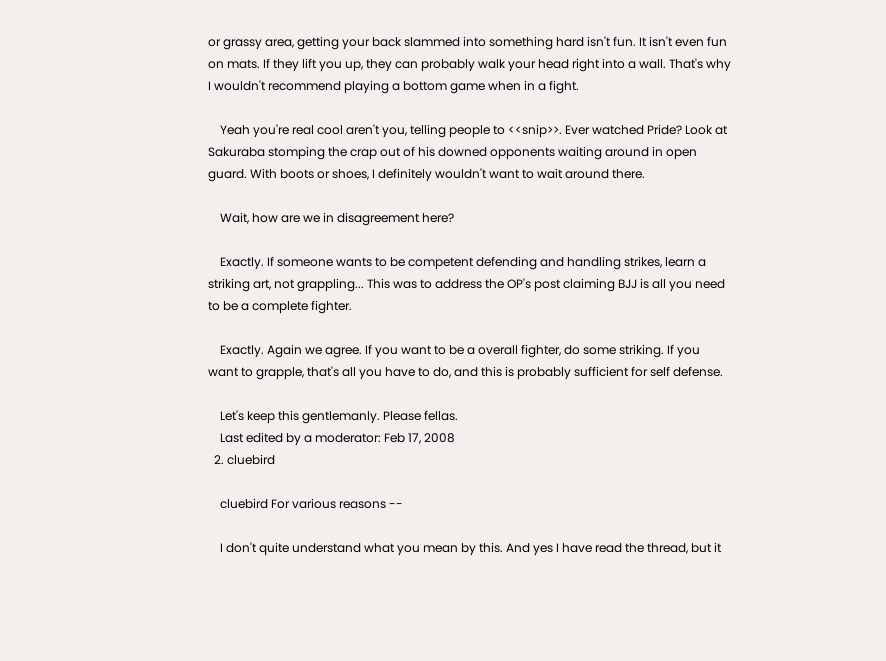or grassy area, getting your back slammed into something hard isn't fun. It isn't even fun on mats. If they lift you up, they can probably walk your head right into a wall. That's why I wouldn't recommend playing a bottom game when in a fight.

    Yeah you're real cool aren't you, telling people to <<snip>>. Ever watched Pride? Look at Sakuraba stomping the crap out of his downed opponents waiting around in open guard. With boots or shoes, I definitely wouldn't want to wait around there.

    Wait, how are we in disagreement here?

    Exactly. If someone wants to be competent defending and handling strikes, learn a striking art, not grappling... This was to address the OP's post claiming BJJ is all you need to be a complete fighter.

    Exactly. Again we agree. If you want to be a overall fighter, do some striking. If you want to grapple, that's all you have to do, and this is probably sufficient for self defense.

    Let's keep this gentlemanly. Please fellas.
    Last edited by a moderator: Feb 17, 2008
  2. cluebird

    cluebird For various reasons --

    I don't quite understand what you mean by this. And yes I have read the thread, but it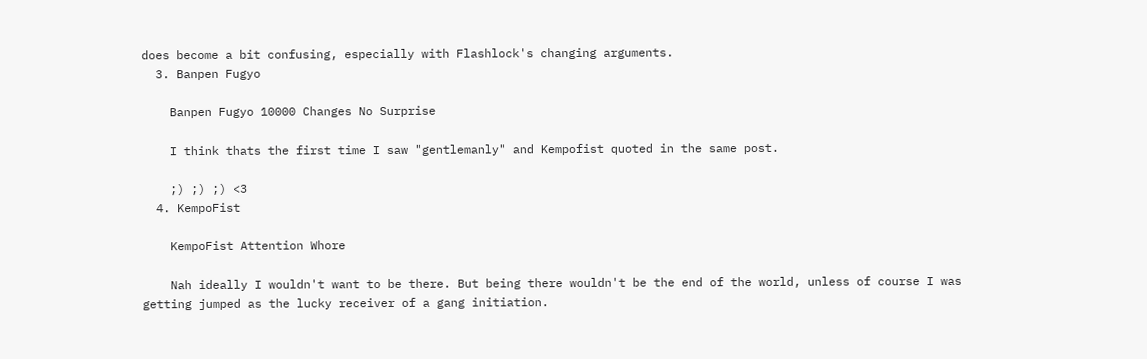does become a bit confusing, especially with Flashlock's changing arguments.
  3. Banpen Fugyo

    Banpen Fugyo 10000 Changes No Surprise

    I think thats the first time I saw "gentlemanly" and Kempofist quoted in the same post.

    ;) ;) ;) <3
  4. KempoFist

    KempoFist Attention Whore

    Nah ideally I wouldn't want to be there. But being there wouldn't be the end of the world, unless of course I was getting jumped as the lucky receiver of a gang initiation.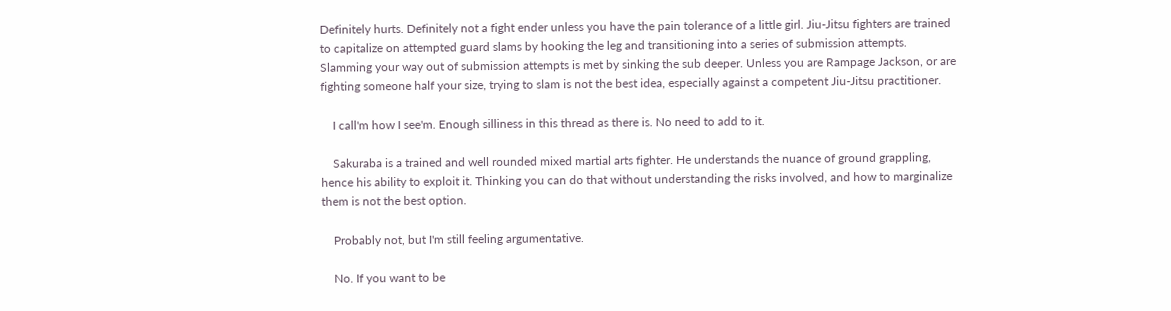Definitely hurts. Definitely not a fight ender unless you have the pain tolerance of a little girl. Jiu-Jitsu fighters are trained to capitalize on attempted guard slams by hooking the leg and transitioning into a series of submission attempts. Slamming your way out of submission attempts is met by sinking the sub deeper. Unless you are Rampage Jackson, or are fighting someone half your size, trying to slam is not the best idea, especially against a competent Jiu-Jitsu practitioner.

    I call'm how I see'm. Enough silliness in this thread as there is. No need to add to it.

    Sakuraba is a trained and well rounded mixed martial arts fighter. He understands the nuance of ground grappling, hence his ability to exploit it. Thinking you can do that without understanding the risks involved, and how to marginalize them is not the best option.

    Probably not, but I'm still feeling argumentative.

    No. If you want to be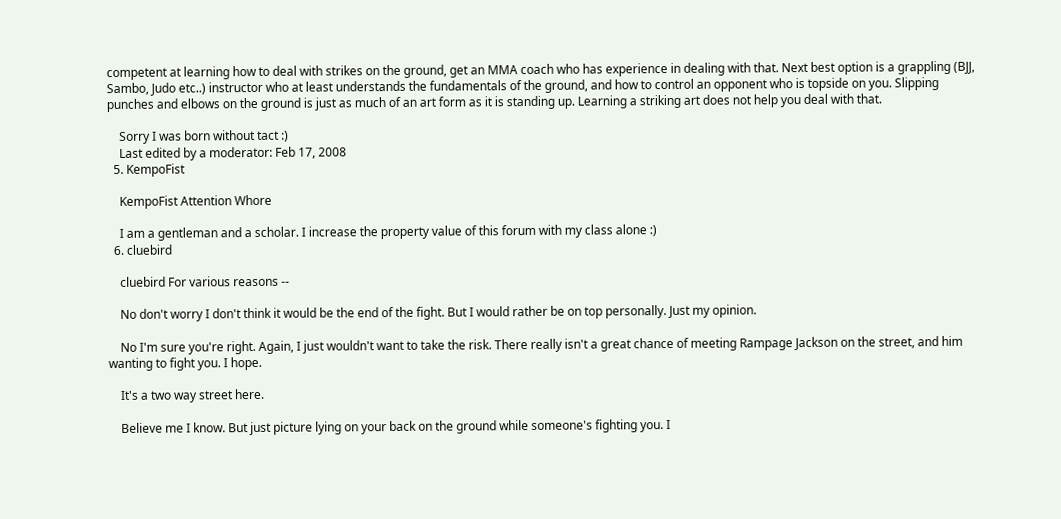competent at learning how to deal with strikes on the ground, get an MMA coach who has experience in dealing with that. Next best option is a grappling (BJJ, Sambo, Judo etc..) instructor who at least understands the fundamentals of the ground, and how to control an opponent who is topside on you. Slipping punches and elbows on the ground is just as much of an art form as it is standing up. Learning a striking art does not help you deal with that.

    Sorry I was born without tact :)
    Last edited by a moderator: Feb 17, 2008
  5. KempoFist

    KempoFist Attention Whore

    I am a gentleman and a scholar. I increase the property value of this forum with my class alone :)
  6. cluebird

    cluebird For various reasons --

    No don't worry I don't think it would be the end of the fight. But I would rather be on top personally. Just my opinion.

    No I'm sure you're right. Again, I just wouldn't want to take the risk. There really isn't a great chance of meeting Rampage Jackson on the street, and him wanting to fight you. I hope.

    It's a two way street here.

    Believe me I know. But just picture lying on your back on the ground while someone's fighting you. I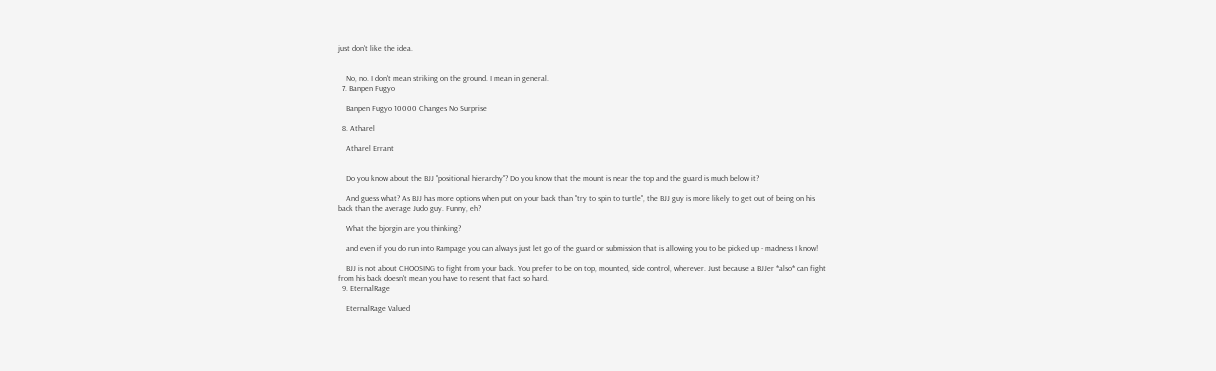just don't like the idea.


    No, no. I don't mean striking on the ground. I mean in general.
  7. Banpen Fugyo

    Banpen Fugyo 10000 Changes No Surprise

  8. Atharel

    Atharel Errant


    Do you know about the BJJ "positional hierarchy"? Do you know that the mount is near the top and the guard is much below it?

    And guess what? As BJJ has more options when put on your back than "try to spin to turtle", the BJJ guy is more likely to get out of being on his back than the average Judo guy. Funny, eh?

    What the bjorgin are you thinking?

    and even if you do run into Rampage you can always just let go of the guard or submission that is allowing you to be picked up - madness I know!

    BJJ is not about CHOOSING to fight from your back. You prefer to be on top, mounted, side control, wherever. Just because a BJJer *also* can fight from his back doesn't mean you have to resent that fact so hard.
  9. EternalRage

    EternalRage Valued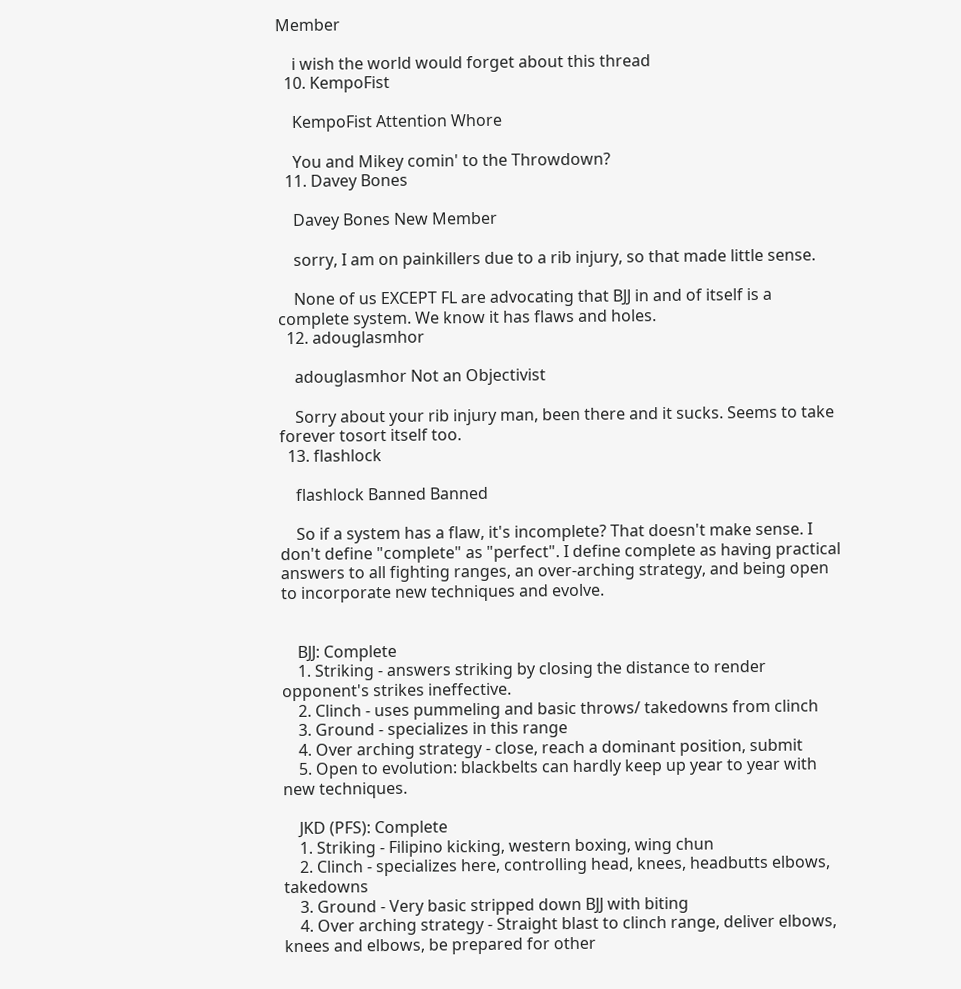Member

    i wish the world would forget about this thread
  10. KempoFist

    KempoFist Attention Whore

    You and Mikey comin' to the Throwdown?
  11. Davey Bones

    Davey Bones New Member

    sorry, I am on painkillers due to a rib injury, so that made little sense.

    None of us EXCEPT FL are advocating that BJJ in and of itself is a complete system. We know it has flaws and holes.
  12. adouglasmhor

    adouglasmhor Not an Objectivist

    Sorry about your rib injury man, been there and it sucks. Seems to take forever tosort itself too.
  13. flashlock

    flashlock Banned Banned

    So if a system has a flaw, it's incomplete? That doesn't make sense. I don't define "complete" as "perfect". I define complete as having practical answers to all fighting ranges, an over-arching strategy, and being open to incorporate new techniques and evolve.


    BJJ: Complete
    1. Striking - answers striking by closing the distance to render opponent's strikes ineffective.
    2. Clinch - uses pummeling and basic throws/ takedowns from clinch
    3. Ground - specializes in this range
    4. Over arching strategy - close, reach a dominant position, submit
    5. Open to evolution: blackbelts can hardly keep up year to year with new techniques.

    JKD (PFS): Complete
    1. Striking - Filipino kicking, western boxing, wing chun
    2. Clinch - specializes here, controlling head, knees, headbutts elbows, takedowns
    3. Ground - Very basic stripped down BJJ with biting
    4. Over arching strategy - Straight blast to clinch range, deliver elbows, knees and elbows, be prepared for other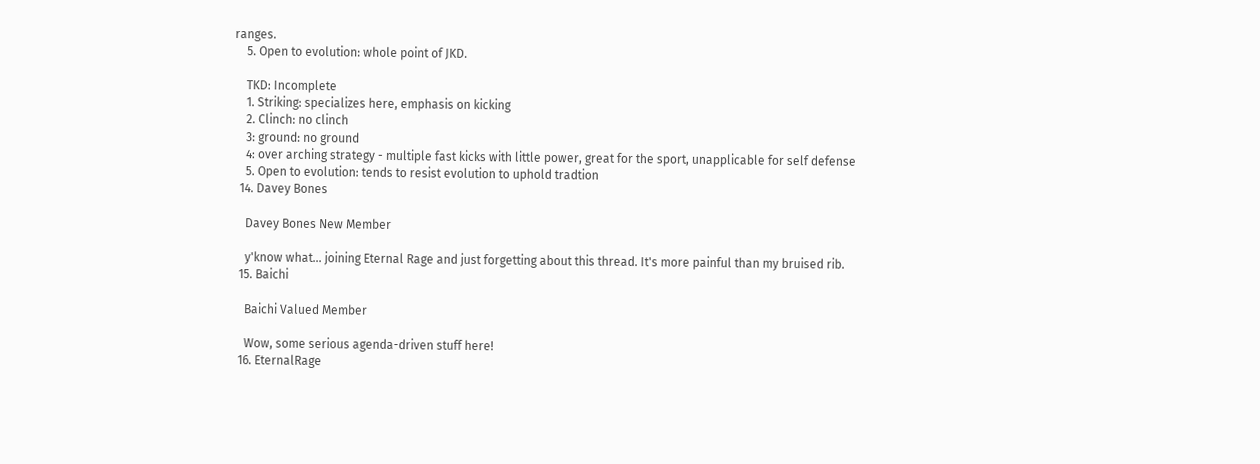ranges.
    5. Open to evolution: whole point of JKD.

    TKD: Incomplete
    1. Striking: specializes here, emphasis on kicking
    2. Clinch: no clinch
    3: ground: no ground
    4: over arching strategy - multiple fast kicks with little power, great for the sport, unapplicable for self defense
    5. Open to evolution: tends to resist evolution to uphold tradtion
  14. Davey Bones

    Davey Bones New Member

    y'know what... joining Eternal Rage and just forgetting about this thread. It's more painful than my bruised rib.
  15. Baichi

    Baichi Valued Member

    Wow, some serious agenda-driven stuff here!
  16. EternalRage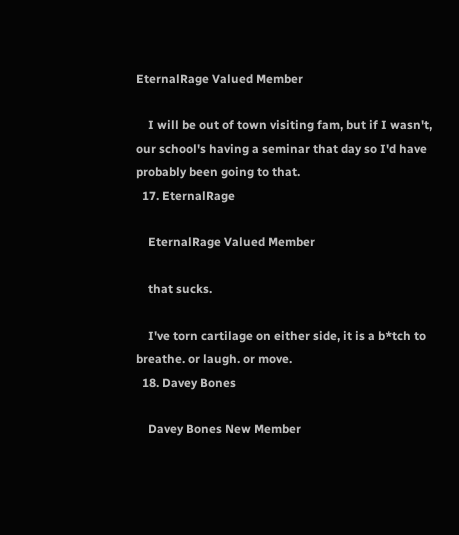EternalRage Valued Member

    I will be out of town visiting fam, but if I wasn't, our school's having a seminar that day so I'd have probably been going to that.
  17. EternalRage

    EternalRage Valued Member

    that sucks.

    I've torn cartilage on either side, it is a b*tch to breathe. or laugh. or move.
  18. Davey Bones

    Davey Bones New Member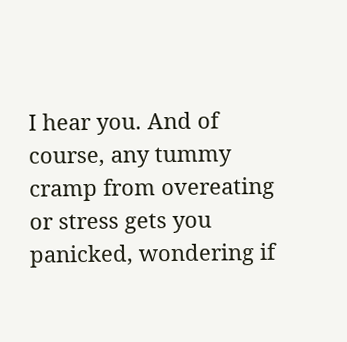I hear you. And of course, any tummy cramp from overeating or stress gets you panicked, wondering if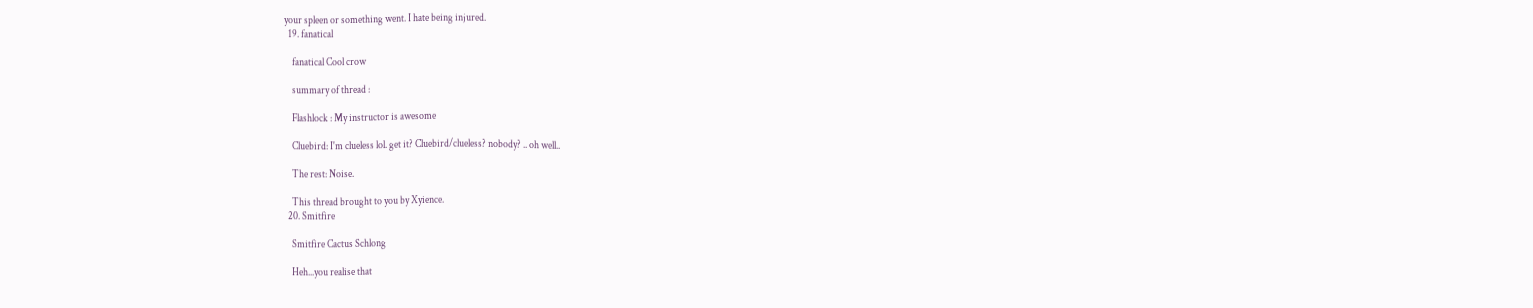your spleen or something went. I hate being injured.
  19. fanatical

    fanatical Cool crow

    summary of thread :

    Flashlock : My instructor is awesome

    Cluebird: I'm clueless lol. get it? Cluebird/clueless? nobody? .. oh well..

    The rest: Noise.

    This thread brought to you by Xyience.
  20. Smitfire

    Smitfire Cactus Schlong

    Heh...you realise that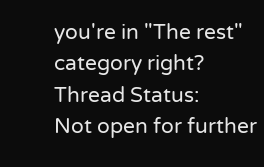you're in "The rest" category right?
Thread Status:
Not open for further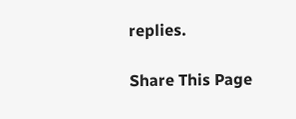replies.

Share This Page